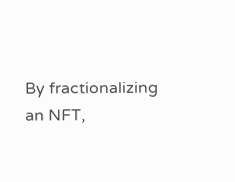By fractionalizing an NFT,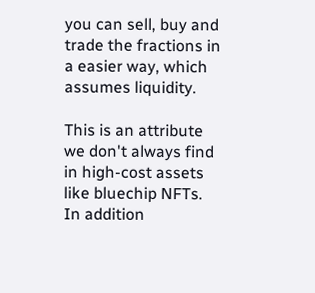you can sell, buy and trade the fractions in a easier way, which assumes liquidity.

This is an attribute we don't always find in high-cost assets like bluechip NFTs. In addition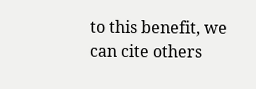to this benefit, we can cite others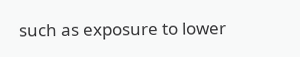such as exposure to lower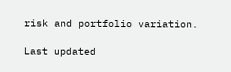risk and portfolio variation.

Last updated